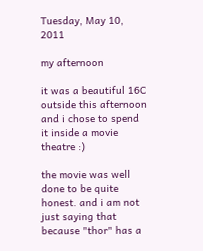Tuesday, May 10, 2011

my afternoon

it was a beautiful 16C outside this afternoon and i chose to spend it inside a movie theatre :)

the movie was well done to be quite honest. and i am not just saying that because "thor" has a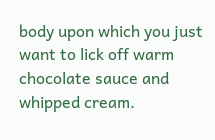body upon which you just want to lick off warm chocolate sauce and whipped cream.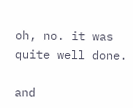oh, no. it was quite well done.

and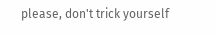please, don't trick yourself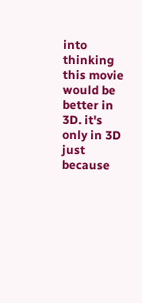into thinking this movie would be better in 3D. it's only in 3D just because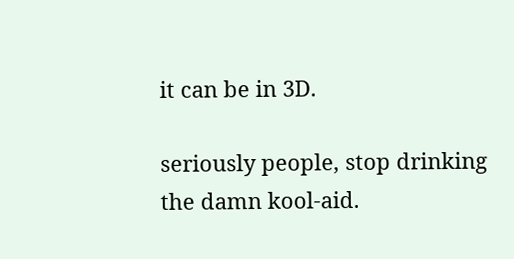it can be in 3D.

seriously people, stop drinking the damn kool-aid.